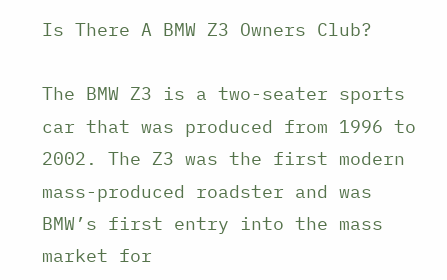Is There A BMW Z3 Owners Club?

The BMW Z3 is a two-seater sports car that was produced from 1996 to 2002. The Z3 was the first modern mass-produced roadster and was BMW’s first entry into the mass market for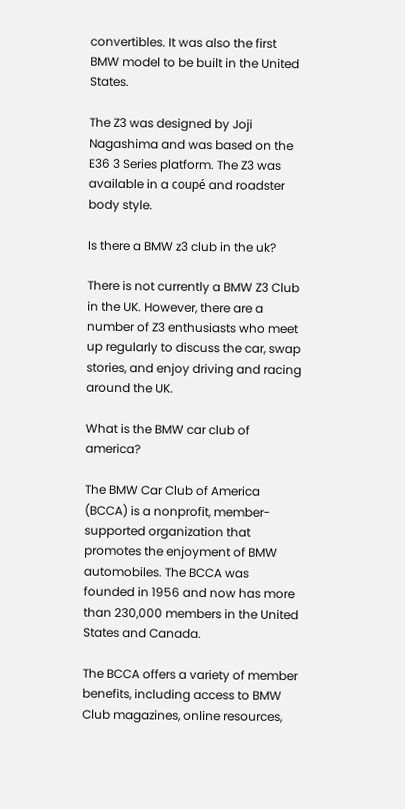convertibles. It was also the first BMW model to be built in the United States.

The Z3 was designed by Joji Nagashima and was based on the E36 3 Series platform. The Z3 was available in a coupé and roadster body style.

Is there a BMW z3 club in the uk?

There is not currently a BMW Z3 Club in the UK. However, there are a number of Z3 enthusiasts who meet up regularly to discuss the car, swap stories, and enjoy driving and racing around the UK.

What is the BMW car club of america?

The BMW Car Club of America (BCCA) is a nonprofit, member-supported organization that promotes the enjoyment of BMW automobiles. The BCCA was founded in 1956 and now has more than 230,000 members in the United States and Canada.

The BCCA offers a variety of member benefits, including access to BMW Club magazines, online resources,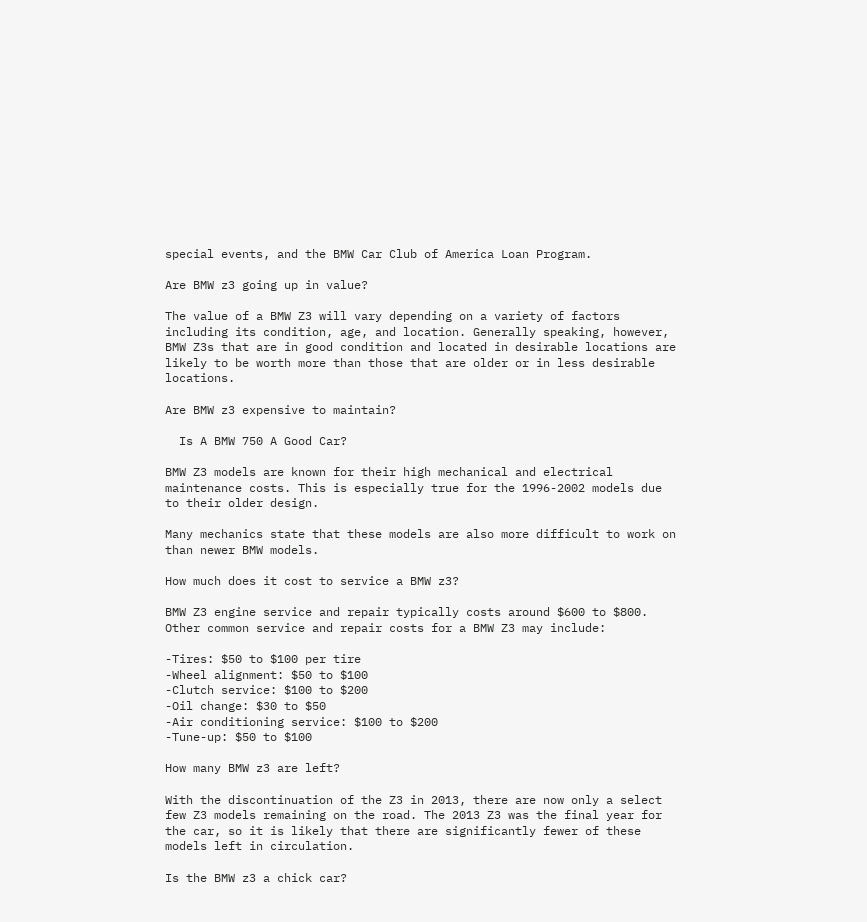special events, and the BMW Car Club of America Loan Program.

Are BMW z3 going up in value?

The value of a BMW Z3 will vary depending on a variety of factors including its condition, age, and location. Generally speaking, however, BMW Z3s that are in good condition and located in desirable locations are likely to be worth more than those that are older or in less desirable locations.

Are BMW z3 expensive to maintain?

  Is A BMW 750 A Good Car?

BMW Z3 models are known for their high mechanical and electrical maintenance costs. This is especially true for the 1996-2002 models due to their older design.

Many mechanics state that these models are also more difficult to work on than newer BMW models.

How much does it cost to service a BMW z3?

BMW Z3 engine service and repair typically costs around $600 to $800. Other common service and repair costs for a BMW Z3 may include:

-Tires: $50 to $100 per tire
-Wheel alignment: $50 to $100
-Clutch service: $100 to $200
-Oil change: $30 to $50
-Air conditioning service: $100 to $200
-Tune-up: $50 to $100

How many BMW z3 are left?

With the discontinuation of the Z3 in 2013, there are now only a select few Z3 models remaining on the road. The 2013 Z3 was the final year for the car, so it is likely that there are significantly fewer of these models left in circulation.

Is the BMW z3 a chick car?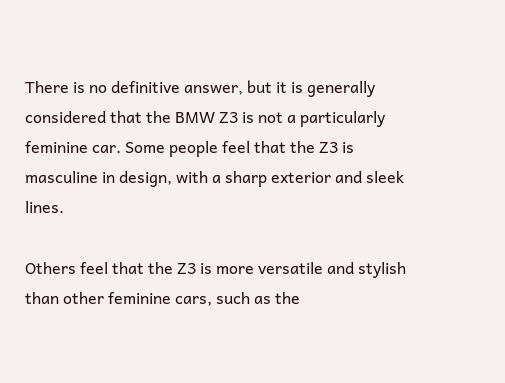There is no definitive answer, but it is generally considered that the BMW Z3 is not a particularly feminine car. Some people feel that the Z3 is masculine in design, with a sharp exterior and sleek lines.

Others feel that the Z3 is more versatile and stylish than other feminine cars, such as the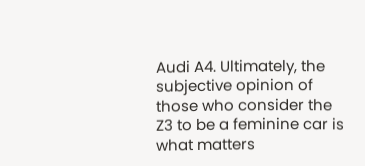Audi A4. Ultimately, the subjective opinion of those who consider the Z3 to be a feminine car is what matters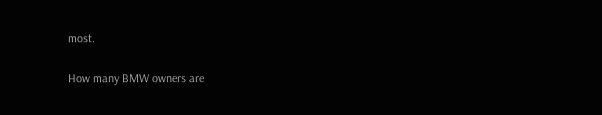most.

How many BMW owners are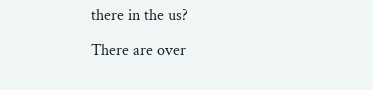there in the us?

There are over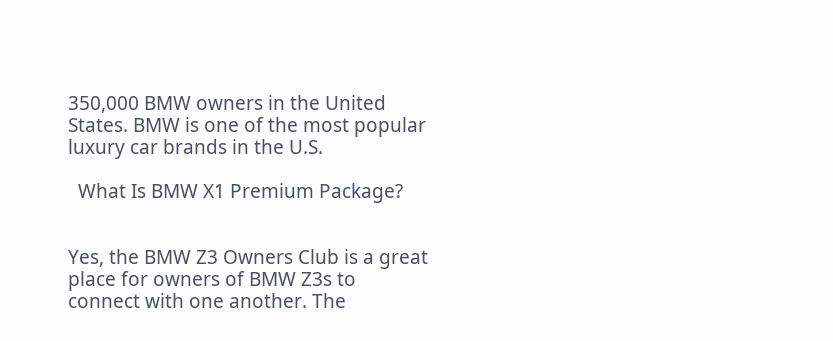350,000 BMW owners in the United States. BMW is one of the most popular luxury car brands in the U.S.

  What Is BMW X1 Premium Package?


Yes, the BMW Z3 Owners Club is a great place for owners of BMW Z3s to connect with one another. The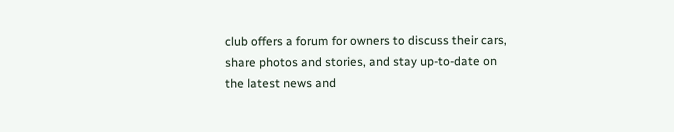club offers a forum for owners to discuss their cars, share photos and stories, and stay up-to-date on the latest news and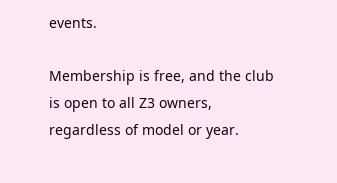events.

Membership is free, and the club is open to all Z3 owners, regardless of model or year.